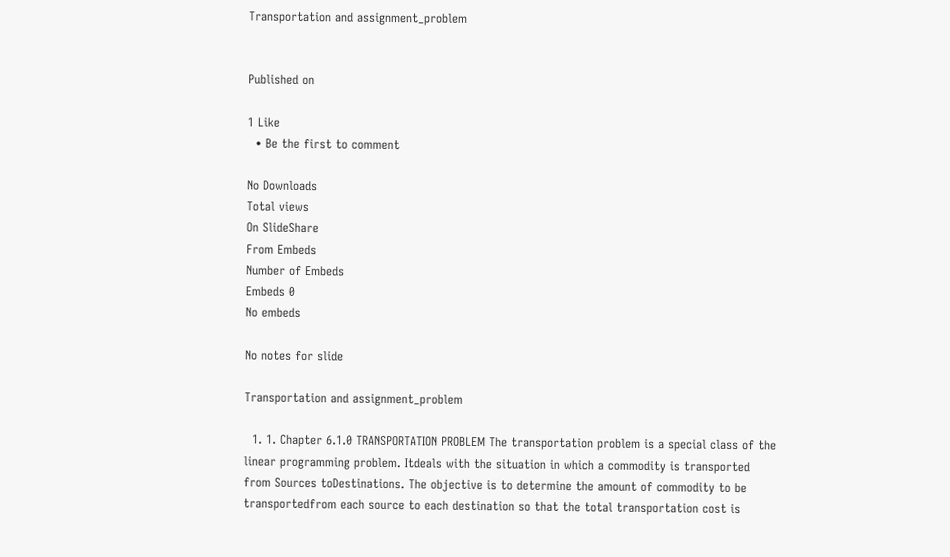Transportation and assignment_problem


Published on

1 Like
  • Be the first to comment

No Downloads
Total views
On SlideShare
From Embeds
Number of Embeds
Embeds 0
No embeds

No notes for slide

Transportation and assignment_problem

  1. 1. Chapter 6.1.0 TRANSPORTATION PROBLEM The transportation problem is a special class of the linear programming problem. Itdeals with the situation in which a commodity is transported from Sources toDestinations. The objective is to determine the amount of commodity to be transportedfrom each source to each destination so that the total transportation cost is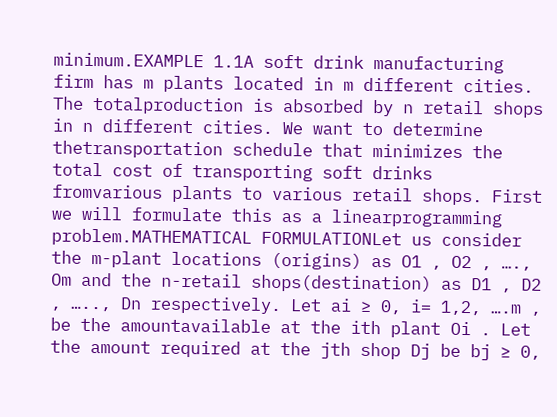minimum.EXAMPLE 1.1A soft drink manufacturing firm has m plants located in m different cities. The totalproduction is absorbed by n retail shops in n different cities. We want to determine thetransportation schedule that minimizes the total cost of transporting soft drinks fromvarious plants to various retail shops. First we will formulate this as a linearprogramming problem.MATHEMATICAL FORMULATIONLet us consider the m-plant locations (origins) as O1 , O2 , …., Om and the n-retail shops(destination) as D1 , D2 , ….., Dn respectively. Let ai ≥ 0, i= 1,2, ….m , be the amountavailable at the ith plant Oi . Let the amount required at the jth shop Dj be bj ≥ 0,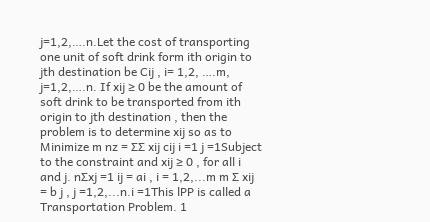j=1,2,….n.Let the cost of transporting one unit of soft drink form ith origin to jth destination be Cij , i= 1,2, ….m, j=1,2,….n. If xij ≥ 0 be the amount of soft drink to be transported from ith origin to jth destination , then the problem is to determine xij so as to Minimize m nz = ∑∑ xij cij i =1 j =1Subject to the constraint and xij ≥ 0 , for all i and j. n∑xj =1 ij = ai , i = 1,2,...m m ∑ xij = b j , j =1,2,...n.i =1This lPP is called a Transportation Problem. 1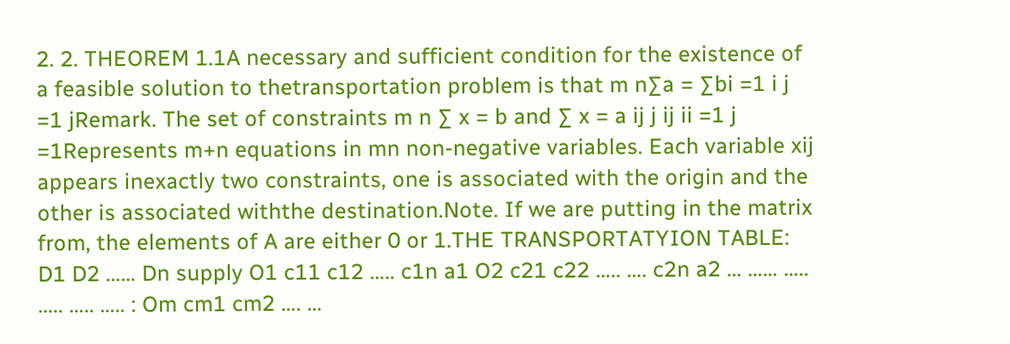2. 2. THEOREM 1.1A necessary and sufficient condition for the existence of a feasible solution to thetransportation problem is that m n∑a = ∑bi =1 i j =1 jRemark. The set of constraints m n ∑ x = b and ∑ x = a ij j ij ii =1 j =1Represents m+n equations in mn non-negative variables. Each variable xij appears inexactly two constraints, one is associated with the origin and the other is associated withthe destination.Note. If we are putting in the matrix from, the elements of A are either 0 or 1.THE TRANSPORTATYION TABLE: D1 D2 …… Dn supply O1 c11 c12 ….. c1n a1 O2 c21 c22 ….. …. c2n a2 … …… ….. ….. ….. ….. : Om cm1 cm2 …. …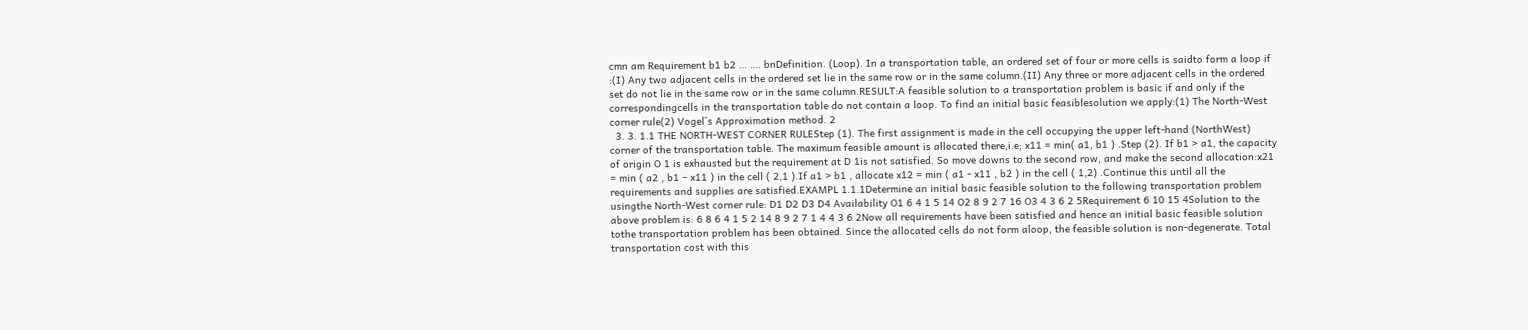cmn am Requirement b1 b2 … …. bnDefinition. (Loop). In a transportation table, an ordered set of four or more cells is saidto form a loop if :(I) Any two adjacent cells in the ordered set lie in the same row or in the same column.(II) Any three or more adjacent cells in the ordered set do not lie in the same row or in the same column.RESULT:A feasible solution to a transportation problem is basic if and only if the correspondingcells in the transportation table do not contain a loop. To find an initial basic feasiblesolution we apply:(1) The North-West corner rule(2) Vogel`s Approximation method. 2
  3. 3. 1.1 THE NORTH-WEST CORNER RULEStep (1). The first assignment is made in the cell occupying the upper left-hand (NorthWest) corner of the transportation table. The maximum feasible amount is allocated there,i.e; x11 = min( a1, b1 ) .Step (2). If b1 > a1, the capacity of origin O 1 is exhausted but the requirement at D 1is not satisfied. So move downs to the second row, and make the second allocation:x21 = min ( a2 , b1 – x11 ) in the cell ( 2,1 ).If a1 > b1 , allocate x12 = min ( a1 - x11 , b2 ) in the cell ( 1,2) .Continue this until all the requirements and supplies are satisfied.EXAMPL 1.1.1Determine an initial basic feasible solution to the following transportation problem usingthe North-West corner rule: D1 D2 D3 D4 Availability O1 6 4 1 5 14 O2 8 9 2 7 16 O3 4 3 6 2 5Requirement 6 10 15 4Solution to the above problem is: 6 8 6 4 1 5 2 14 8 9 2 7 1 4 4 3 6 2Now all requirements have been satisfied and hence an initial basic feasible solution tothe transportation problem has been obtained. Since the allocated cells do not form aloop, the feasible solution is non-degenerate. Total transportation cost with this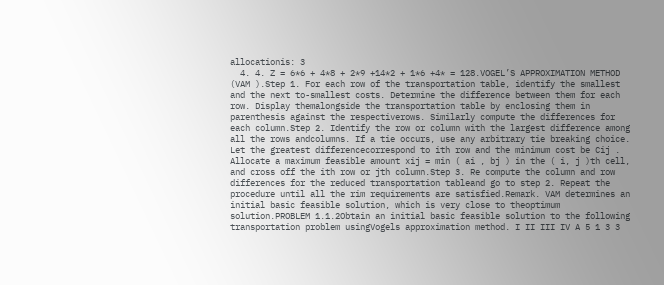allocationis: 3
  4. 4. Z = 6*6 + 4*8 + 2*9 +14*2 + 1*6 +4* = 128.VOGEL’S APPROXIMATION METHOD (VAM ).Step 1. For each row of the transportation table, identify the smallest and the next to-smallest costs. Determine the difference between them for each row. Display themalongside the transportation table by enclosing them in parenthesis against the respectiverows. Similarly compute the differences for each column.Step 2. Identify the row or column with the largest difference among all the rows andcolumns. If a tie occurs, use any arbitrary tie breaking choice. Let the greatest differencecorrespond to ith row and the minimum cost be Cij . Allocate a maximum feasible amount xij = min ( ai , bj ) in the ( i, j )th cell, and cross off the ith row or jth column.Step 3. Re compute the column and row differences for the reduced transportation tableand go to step 2. Repeat the procedure until all the rim requirements are satisfied.Remark. VAM determines an initial basic feasible solution, which is very close to theoptimum solution.PROBLEM 1.1.2Obtain an initial basic feasible solution to the following transportation problem usingVogels approximation method. I II III IV A 5 1 3 3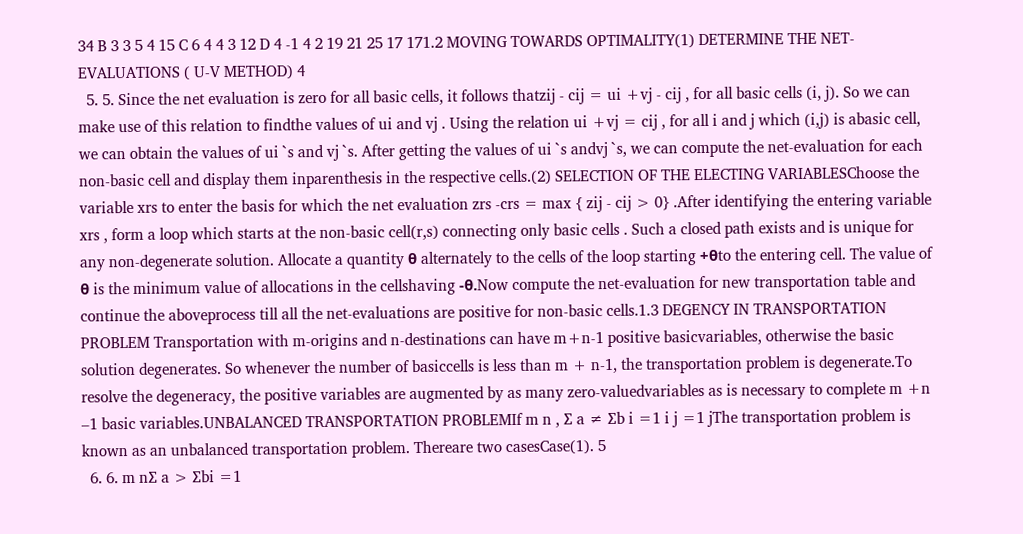34 B 3 3 5 4 15 C 6 4 4 3 12 D 4 -1 4 2 19 21 25 17 171.2 MOVING TOWARDS OPTIMALITY(1) DETERMINE THE NET-EVALUATIONS ( U-V METHOD) 4
  5. 5. Since the net evaluation is zero for all basic cells, it follows thatzij - cij = ui +vj - cij , for all basic cells (i, j). So we can make use of this relation to findthe values of ui and vj . Using the relation ui +vj = cij , for all i and j which (i,j) is abasic cell, we can obtain the values of ui `s and vj `s. After getting the values of ui `s andvj `s, we can compute the net-evaluation for each non-basic cell and display them inparenthesis in the respective cells.(2) SELECTION OF THE ELECTING VARIABLESChoose the variable xrs to enter the basis for which the net evaluation zrs -crs = max { zij - cij > 0} .After identifying the entering variable xrs , form a loop which starts at the non-basic cell(r,s) connecting only basic cells . Such a closed path exists and is unique for any non-degenerate solution. Allocate a quantity θ alternately to the cells of the loop starting +θto the entering cell. The value of θ is the minimum value of allocations in the cellshaving -θ.Now compute the net-evaluation for new transportation table and continue the aboveprocess till all the net-evaluations are positive for non-basic cells.1.3 DEGENCY IN TRANSPORTATION PROBLEM Transportation with m-origins and n-destinations can have m+n-1 positive basicvariables, otherwise the basic solution degenerates. So whenever the number of basiccells is less than m + n-1, the transportation problem is degenerate.To resolve the degeneracy, the positive variables are augmented by as many zero-valuedvariables as is necessary to complete m +n –1 basic variables.UNBALANCED TRANSPORTATION PROBLEMIf m n , ∑ a ≠ ∑b i =1 i j =1 jThe transportation problem is known as an unbalanced transportation problem. Thereare two casesCase(1). 5
  6. 6. m n∑ a > ∑bi =1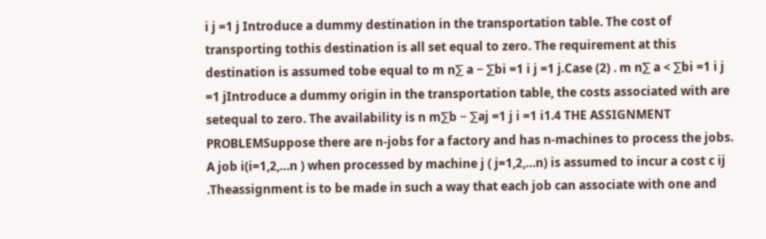i j =1 j Introduce a dummy destination in the transportation table. The cost of transporting tothis destination is all set equal to zero. The requirement at this destination is assumed tobe equal to m n∑ a − ∑bi =1 i j =1 j.Case (2) . m n∑ a < ∑bi =1 i j =1 jIntroduce a dummy origin in the transportation table, the costs associated with are setequal to zero. The availability is n m∑b − ∑aj =1 j i =1 i1.4 THE ASSIGNMENT PROBLEMSuppose there are n-jobs for a factory and has n-machines to process the jobs. A job i(i=1,2,…n ) when processed by machine j ( j=1,2,…n) is assumed to incur a cost c ij .Theassignment is to be made in such a way that each job can associate with one and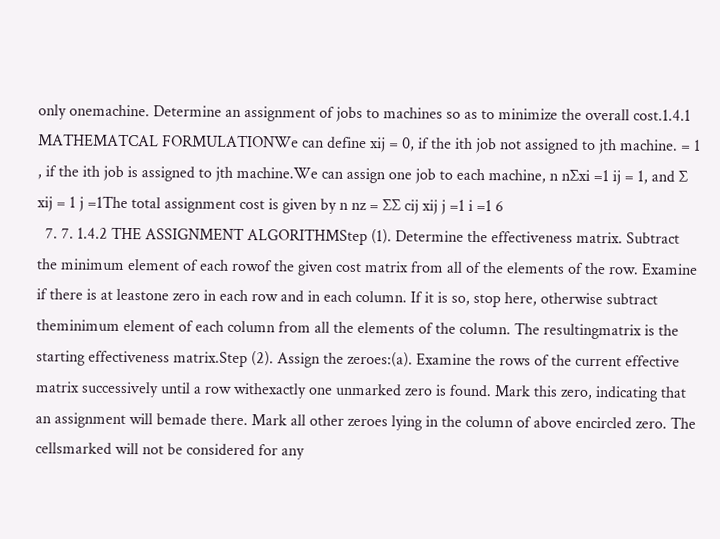only onemachine. Determine an assignment of jobs to machines so as to minimize the overall cost.1.4.1 MATHEMATCAL FORMULATIONWe can define xij = 0, if the ith job not assigned to jth machine. = 1 , if the ith job is assigned to jth machine.We can assign one job to each machine, n n∑xi =1 ij = 1, and ∑ xij = 1 j =1The total assignment cost is given by n nz = ∑∑ cij xij j =1 i =1 6
  7. 7. 1.4.2 THE ASSIGNMENT ALGORITHMStep (1). Determine the effectiveness matrix. Subtract the minimum element of each rowof the given cost matrix from all of the elements of the row. Examine if there is at leastone zero in each row and in each column. If it is so, stop here, otherwise subtract theminimum element of each column from all the elements of the column. The resultingmatrix is the starting effectiveness matrix.Step (2). Assign the zeroes:(a). Examine the rows of the current effective matrix successively until a row withexactly one unmarked zero is found. Mark this zero, indicating that an assignment will bemade there. Mark all other zeroes lying in the column of above encircled zero. The cellsmarked will not be considered for any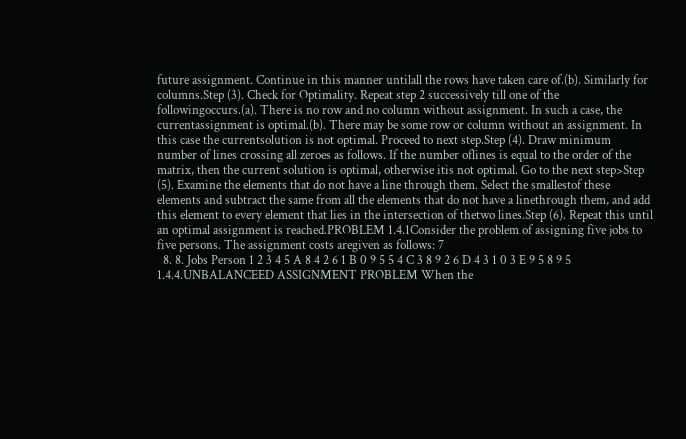future assignment. Continue in this manner untilall the rows have taken care of.(b). Similarly for columns.Step (3). Check for Optimality. Repeat step 2 successively till one of the followingoccurs.(a). There is no row and no column without assignment. In such a case, the currentassignment is optimal.(b). There may be some row or column without an assignment. In this case the currentsolution is not optimal. Proceed to next step.Step (4). Draw minimum number of lines crossing all zeroes as follows. If the number oflines is equal to the order of the matrix, then the current solution is optimal, otherwise itis not optimal. Go to the next step>Step (5). Examine the elements that do not have a line through them. Select the smallestof these elements and subtract the same from all the elements that do not have a linethrough them, and add this element to every element that lies in the intersection of thetwo lines.Step (6). Repeat this until an optimal assignment is reached.PROBLEM 1.4.1Consider the problem of assigning five jobs to five persons. The assignment costs aregiven as follows: 7
  8. 8. Jobs Person 1 2 3 4 5 A 8 4 2 6 1 B 0 9 5 5 4 C 3 8 9 2 6 D 4 3 1 0 3 E 9 5 8 9 5 1.4.4.UNBALANCEED ASSIGNMENT PROBLEM When the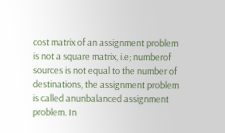cost matrix of an assignment problem is not a square matrix, i.e; numberof sources is not equal to the number of destinations, the assignment problem is called anunbalanced assignment problem. In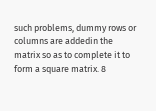such problems, dummy rows or columns are addedin the matrix so as to complete it to form a square matrix. 8